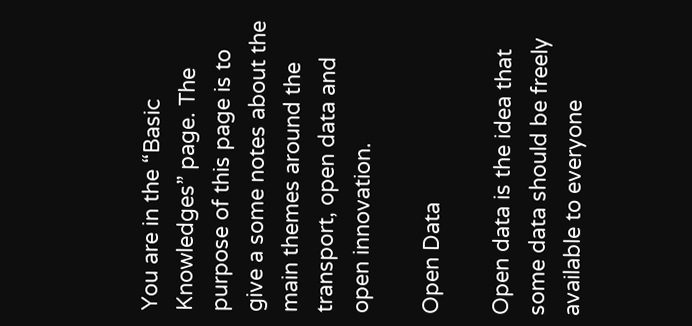You are in the “Basic Knowledges” page. The purpose of this page is to give a some notes about the main themes around the transport, open data and open innovation.

Open Data

Open data is the idea that some data should be freely available to everyone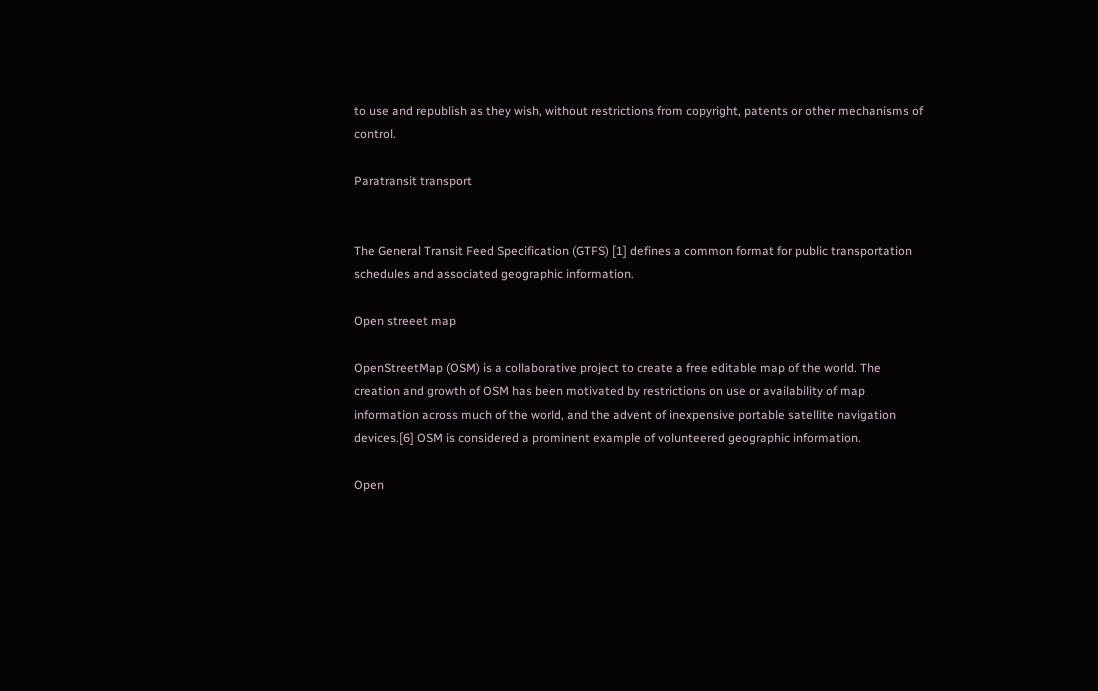to use and republish as they wish, without restrictions from copyright, patents or other mechanisms of control.

Paratransit transport


The General Transit Feed Specification (GTFS) [1] defines a common format for public transportation schedules and associated geographic information.

Open streeet map

OpenStreetMap (OSM) is a collaborative project to create a free editable map of the world. The creation and growth of OSM has been motivated by restrictions on use or availability of map information across much of the world, and the advent of inexpensive portable satellite navigation devices.[6] OSM is considered a prominent example of volunteered geographic information.

Open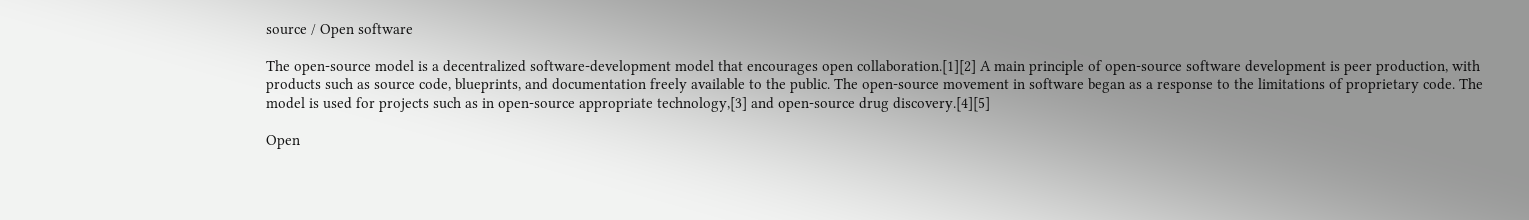source / Open software

The open-source model is a decentralized software-development model that encourages open collaboration.[1][2] A main principle of open-source software development is peer production, with products such as source code, blueprints, and documentation freely available to the public. The open-source movement in software began as a response to the limitations of proprietary code. The model is used for projects such as in open-source appropriate technology,[3] and open-source drug discovery.[4][5]

Open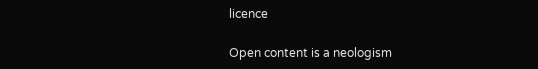licence

Open content is a neologism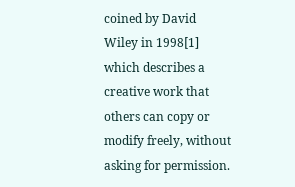coined by David Wiley in 1998[1] which describes a creative work that others can copy or modify freely, without asking for permission.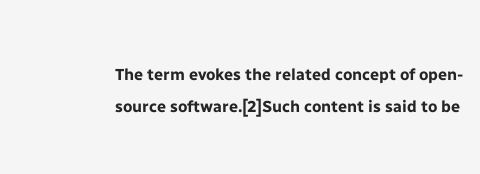The term evokes the related concept of open-source software.[2]Such content is said to be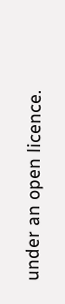under an open licence.